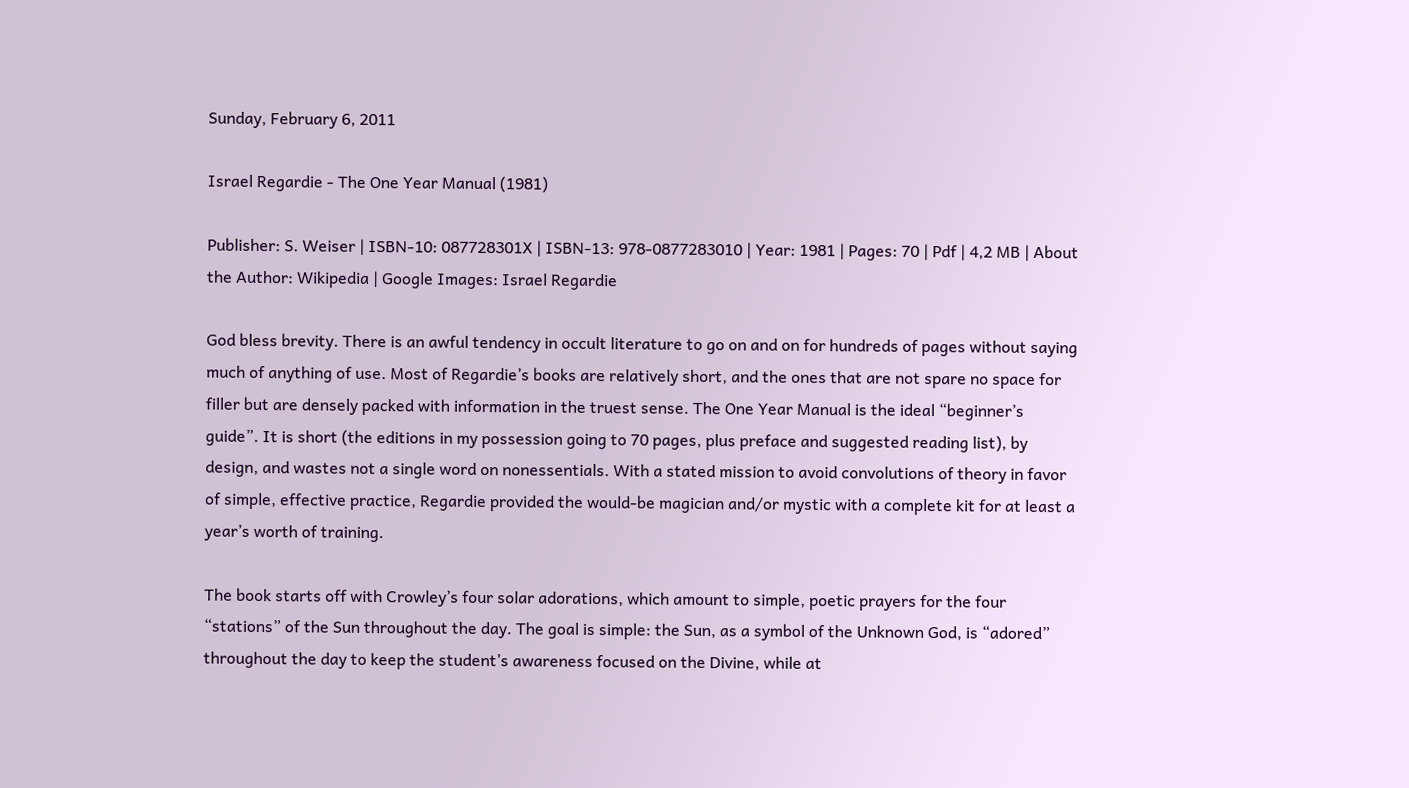Sunday, February 6, 2011

Israel Regardie - The One Year Manual (1981)

Publisher: S. Weiser | ISBN-10: 087728301X | ISBN-13: 978-0877283010 | Year: 1981 | Pages: 70 | Pdf | 4,2 MB | About the Author: Wikipedia | Google Images: Israel Regardie

God bless brevity. There is an awful tendency in occult literature to go on and on for hundreds of pages without saying much of anything of use. Most of Regardie’s books are relatively short, and the ones that are not spare no space for filler but are densely packed with information in the truest sense. The One Year Manual is the ideal “beginner’s guide”. It is short (the editions in my possession going to 70 pages, plus preface and suggested reading list), by design, and wastes not a single word on nonessentials. With a stated mission to avoid convolutions of theory in favor of simple, effective practice, Regardie provided the would-be magician and/or mystic with a complete kit for at least a year’s worth of training.

The book starts off with Crowley’s four solar adorations, which amount to simple, poetic prayers for the four “stations” of the Sun throughout the day. The goal is simple: the Sun, as a symbol of the Unknown God, is “adored” throughout the day to keep the student’s awareness focused on the Divine, while at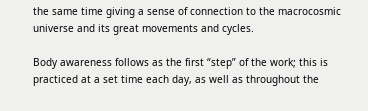the same time giving a sense of connection to the macrocosmic universe and its great movements and cycles.

Body awareness follows as the first “step” of the work; this is practiced at a set time each day, as well as throughout the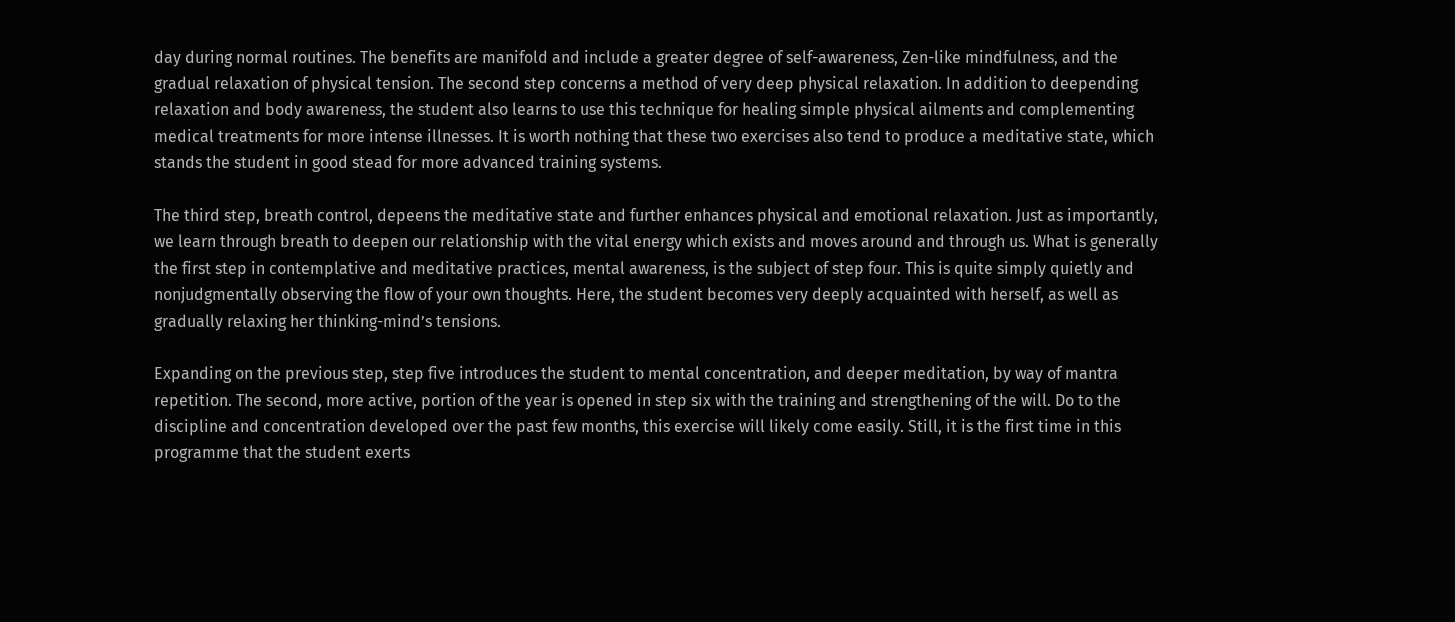day during normal routines. The benefits are manifold and include a greater degree of self-awareness, Zen-like mindfulness, and the gradual relaxation of physical tension. The second step concerns a method of very deep physical relaxation. In addition to deepending relaxation and body awareness, the student also learns to use this technique for healing simple physical ailments and complementing medical treatments for more intense illnesses. It is worth nothing that these two exercises also tend to produce a meditative state, which stands the student in good stead for more advanced training systems.

The third step, breath control, depeens the meditative state and further enhances physical and emotional relaxation. Just as importantly, we learn through breath to deepen our relationship with the vital energy which exists and moves around and through us. What is generally the first step in contemplative and meditative practices, mental awareness, is the subject of step four. This is quite simply quietly and nonjudgmentally observing the flow of your own thoughts. Here, the student becomes very deeply acquainted with herself, as well as gradually relaxing her thinking-mind’s tensions.

Expanding on the previous step, step five introduces the student to mental concentration, and deeper meditation, by way of mantra repetition. The second, more active, portion of the year is opened in step six with the training and strengthening of the will. Do to the discipline and concentration developed over the past few months, this exercise will likely come easily. Still, it is the first time in this programme that the student exerts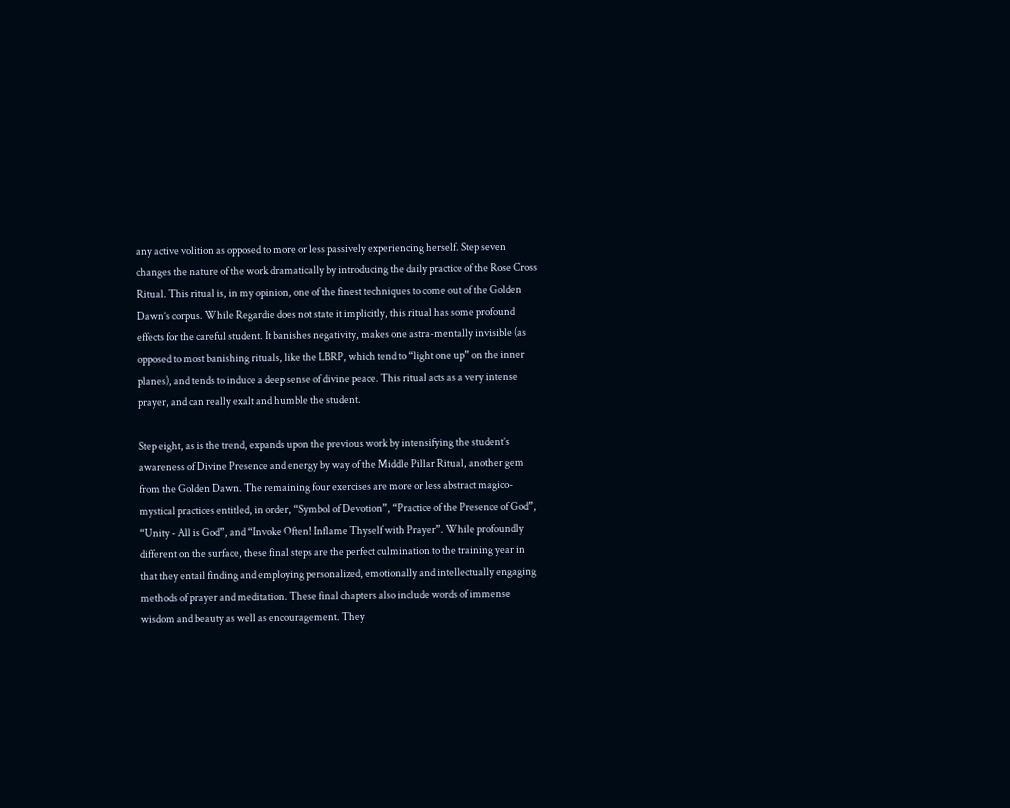any active volition as opposed to more or less passively experiencing herself. Step seven changes the nature of the work dramatically by introducing the daily practice of the Rose Cross Ritual. This ritual is, in my opinion, one of the finest techniques to come out of the Golden Dawn’s corpus. While Regardie does not state it implicitly, this ritual has some profound effects for the careful student. It banishes negativity, makes one astra-mentally invisible (as opposed to most banishing rituals, like the LBRP, which tend to “light one up” on the inner planes), and tends to induce a deep sense of divine peace. This ritual acts as a very intense prayer, and can really exalt and humble the student.

Step eight, as is the trend, expands upon the previous work by intensifying the student’s awareness of Divine Presence and energy by way of the Middle Pillar Ritual, another gem from the Golden Dawn. The remaining four exercises are more or less abstract magico-mystical practices entitled, in order, “Symbol of Devotion”, “Practice of the Presence of God”, “Unity - All is God”, and “Invoke Often! Inflame Thyself with Prayer”. While profoundly different on the surface, these final steps are the perfect culmination to the training year in that they entail finding and employing personalized, emotionally and intellectually engaging methods of prayer and meditation. These final chapters also include words of immense wisdom and beauty as well as encouragement. They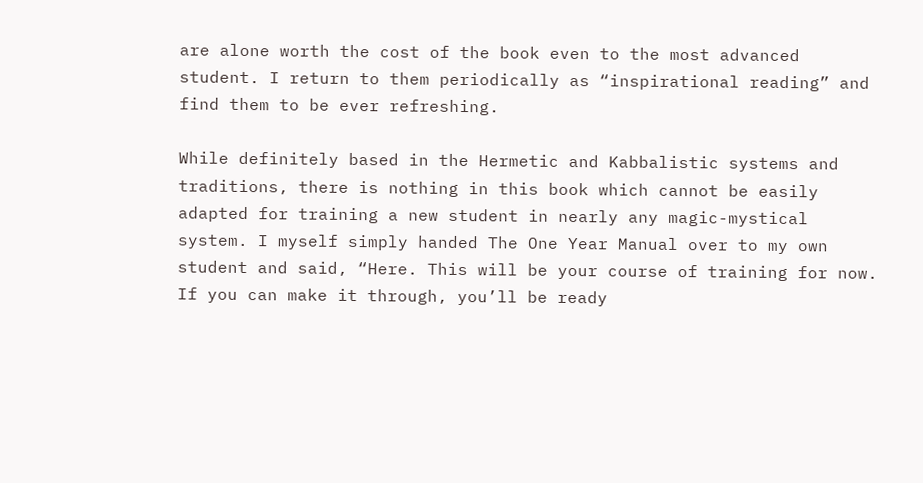are alone worth the cost of the book even to the most advanced student. I return to them periodically as “inspirational reading” and find them to be ever refreshing.

While definitely based in the Hermetic and Kabbalistic systems and traditions, there is nothing in this book which cannot be easily adapted for training a new student in nearly any magic-mystical system. I myself simply handed The One Year Manual over to my own student and said, “Here. This will be your course of training for now. If you can make it through, you’ll be ready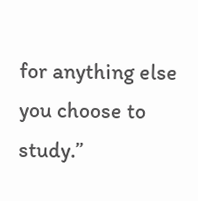for anything else you choose to study.”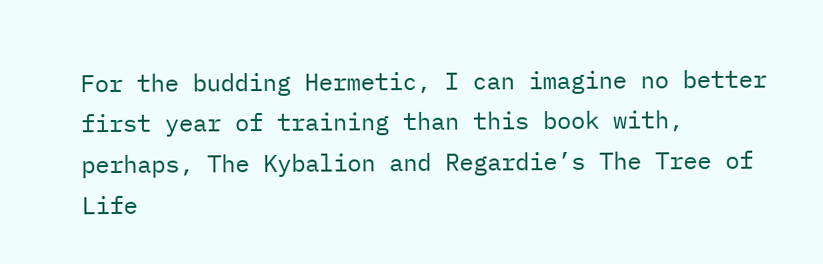For the budding Hermetic, I can imagine no better first year of training than this book with, perhaps, The Kybalion and Regardie’s The Tree of Life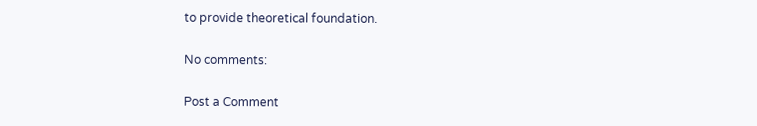to provide theoretical foundation.

No comments:

Post a Comment